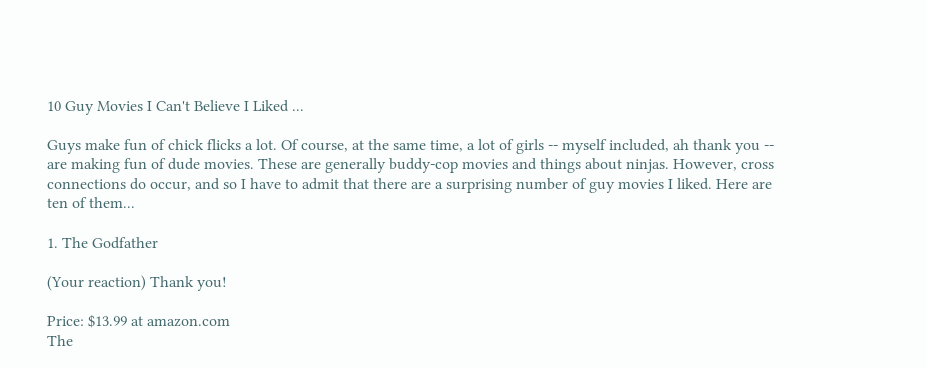10 Guy Movies I Can't Believe I Liked ...

Guys make fun of chick flicks a lot. Of course, at the same time, a lot of girls -- myself included, ah thank you -- are making fun of dude movies. These are generally buddy-cop movies and things about ninjas. However, cross connections do occur, and so I have to admit that there are a surprising number of guy movies I liked. Here are ten of them...

1. The Godfather

(Your reaction) Thank you!

Price: $13.99 at amazon.com
The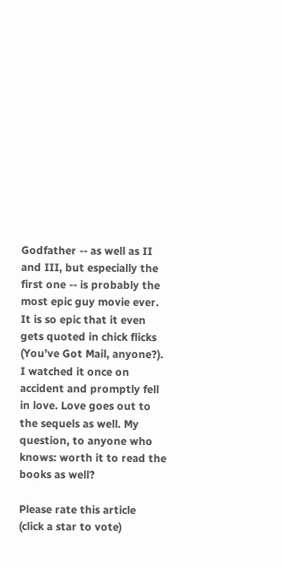Godfather -- as well as II and III, but especially the first one -- is probably the most epic guy movie ever. It is so epic that it even gets quoted in chick flicks (You’ve Got Mail, anyone?). I watched it once on accident and promptly fell in love. Love goes out to the sequels as well. My question, to anyone who knows: worth it to read the books as well?

Please rate this article
(click a star to vote)